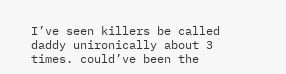I’ve seen killers be called daddy unironically about 3 times. could’ve been the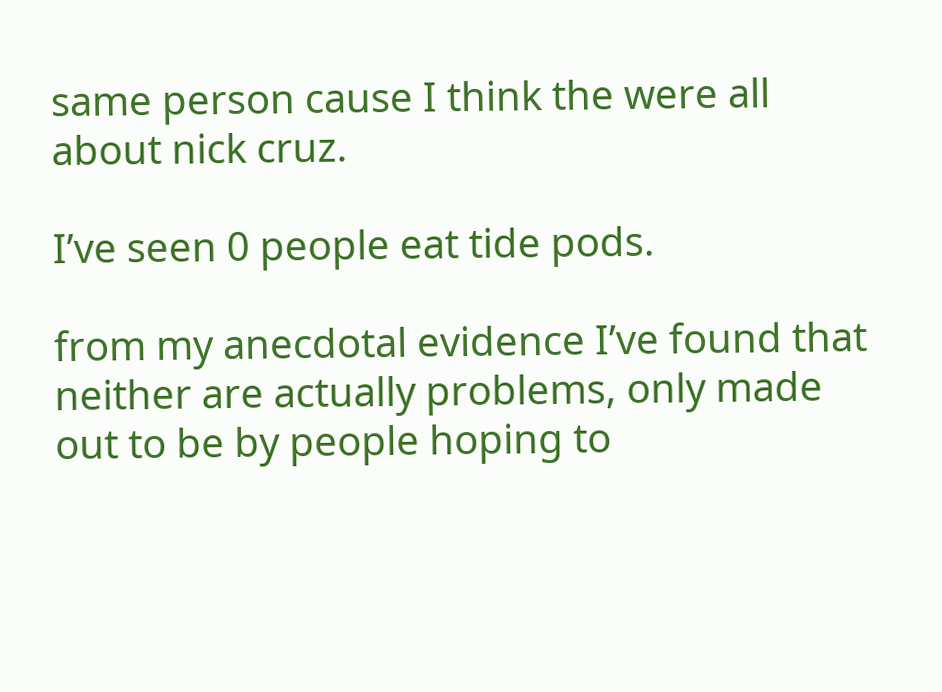same person cause I think the were all about nick cruz.

I’ve seen 0 people eat tide pods.

from my anecdotal evidence I’ve found that neither are actually problems, only made out to be by people hoping to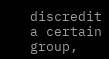discredit a certain group,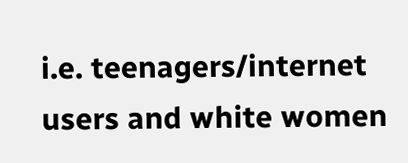i.e. teenagers/internet users and white women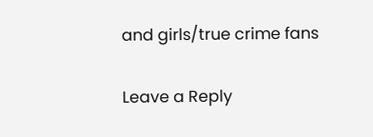and girls/true crime fans

Leave a Reply